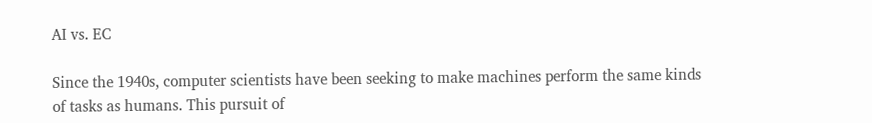AI vs. EC

Since the 1940s, computer scientists have been seeking to make machines perform the same kinds of tasks as humans. This pursuit of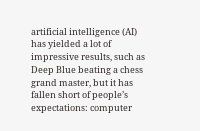artificial intelligence (AI) has yielded a lot of impressive results, such as Deep Blue beating a chess grand master, but it has fallen short of people’s expectations: computer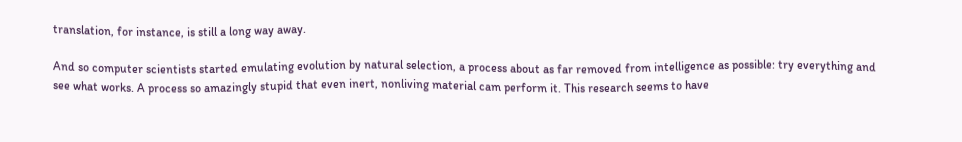translation, for instance, is still a long way away.

And so computer scientists started emulating evolution by natural selection, a process about as far removed from intelligence as possible: try everything and see what works. A process so amazingly stupid that even inert, nonliving material cam perform it. This research seems to have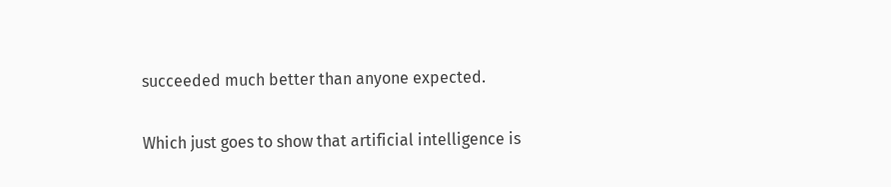succeeded much better than anyone expected.

Which just goes to show that artificial intelligence is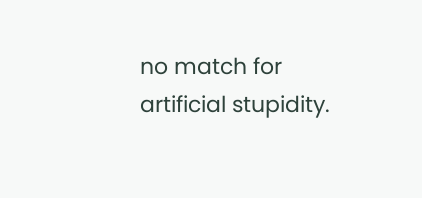no match for artificial stupidity.